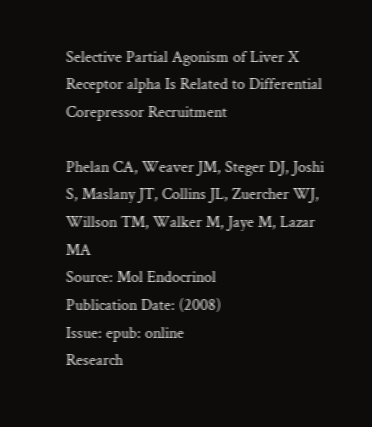Selective Partial Agonism of Liver X Receptor alpha Is Related to Differential Corepressor Recruitment

Phelan CA, Weaver JM, Steger DJ, Joshi S, Maslany JT, Collins JL, Zuercher WJ, Willson TM, Walker M, Jaye M, Lazar MA
Source: Mol Endocrinol
Publication Date: (2008)
Issue: epub: online
Research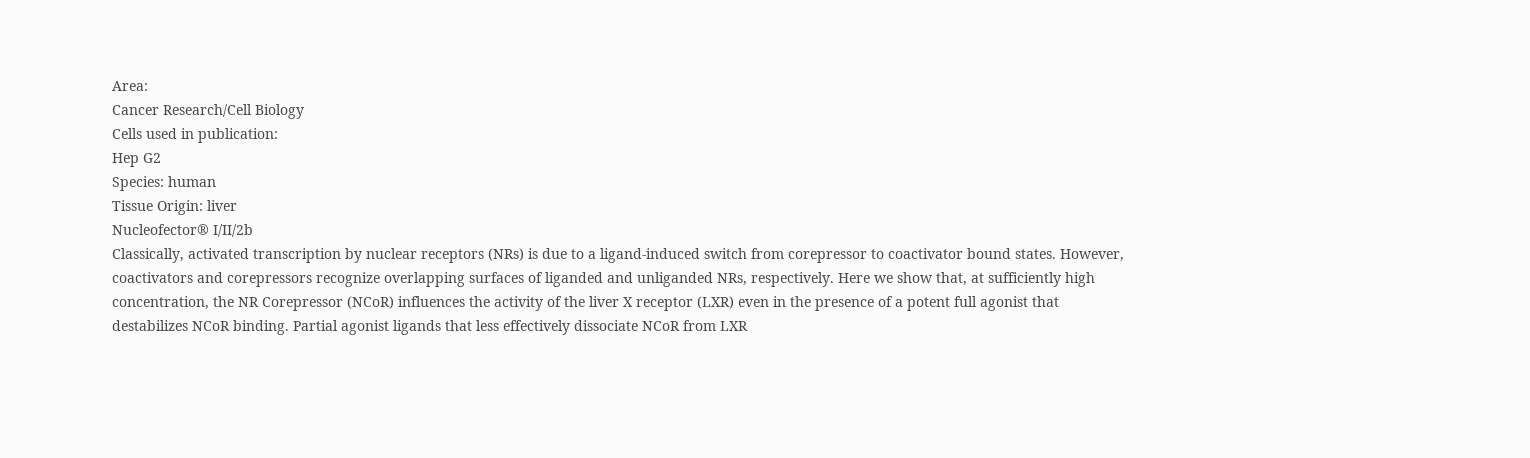Area:
Cancer Research/Cell Biology
Cells used in publication:
Hep G2
Species: human
Tissue Origin: liver
Nucleofector® I/II/2b
Classically, activated transcription by nuclear receptors (NRs) is due to a ligand-induced switch from corepressor to coactivator bound states. However, coactivators and corepressors recognize overlapping surfaces of liganded and unliganded NRs, respectively. Here we show that, at sufficiently high concentration, the NR Corepressor (NCoR) influences the activity of the liver X receptor (LXR) even in the presence of a potent full agonist that destabilizes NCoR binding. Partial agonist ligands that less effectively dissociate NCoR from LXR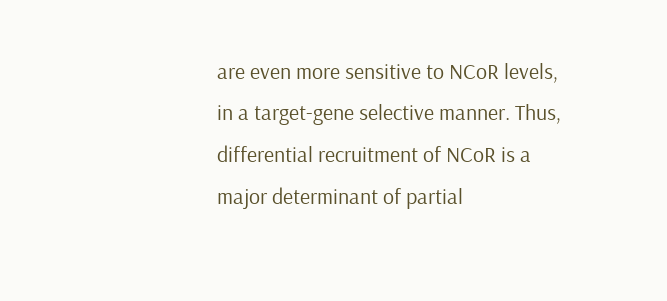are even more sensitive to NCoR levels, in a target-gene selective manner. Thus, differential recruitment of NCoR is a major determinant of partial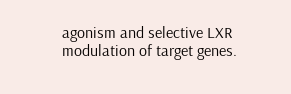agonism and selective LXR modulation of target genes.